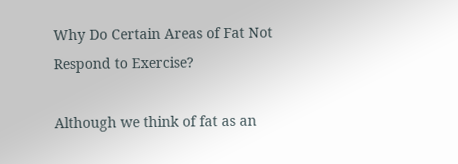Why Do Certain Areas of Fat Not Respond to Exercise?

Although we think of fat as an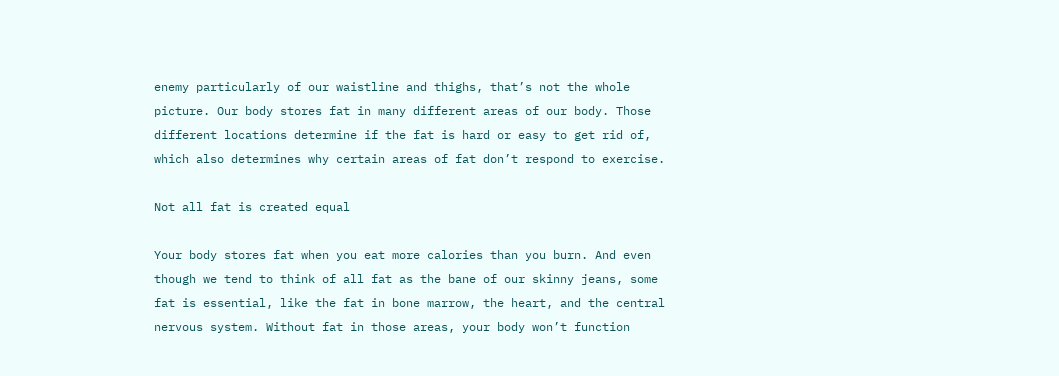enemy particularly of our waistline and thighs, that’s not the whole picture. Our body stores fat in many different areas of our body. Those different locations determine if the fat is hard or easy to get rid of, which also determines why certain areas of fat don’t respond to exercise.

Not all fat is created equal

Your body stores fat when you eat more calories than you burn. And even though we tend to think of all fat as the bane of our skinny jeans, some fat is essential, like the fat in bone marrow, the heart, and the central nervous system. Without fat in those areas, your body won’t function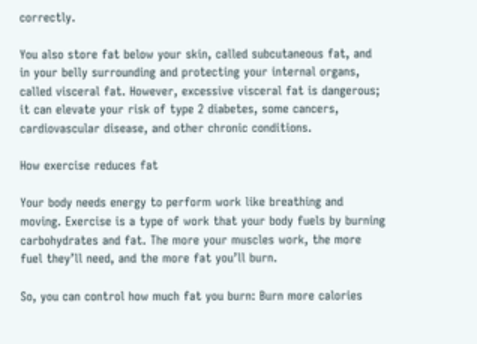correctly.

You also store fat below your skin, called subcutaneous fat, and in your belly surrounding and protecting your internal organs, called visceral fat. However, excessive visceral fat is dangerous; it can elevate your risk of type 2 diabetes, some cancers, cardiovascular disease, and other chronic conditions.

How exercise reduces fat

Your body needs energy to perform work like breathing and moving. Exercise is a type of work that your body fuels by burning carbohydrates and fat. The more your muscles work, the more fuel they’ll need, and the more fat you’ll burn.

So, you can control how much fat you burn: Burn more calories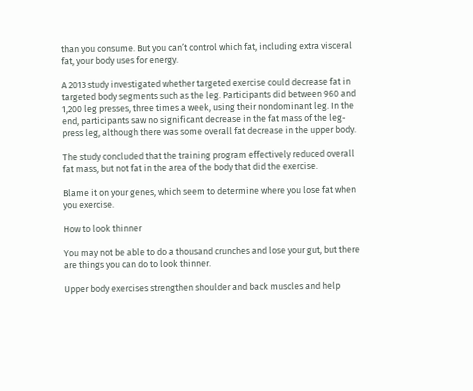than you consume. But you can’t control which fat, including extra visceral fat, your body uses for energy.

A 2013 study investigated whether targeted exercise could decrease fat in targeted body segments such as the leg. Participants did between 960 and 1,200 leg presses, three times a week, using their nondominant leg. In the end, participants saw no significant decrease in the fat mass of the leg-press leg, although there was some overall fat decrease in the upper body.

The study concluded that the training program effectively reduced overall fat mass, but not fat in the area of the body that did the exercise.

Blame it on your genes, which seem to determine where you lose fat when you exercise.

How to look thinner

You may not be able to do a thousand crunches and lose your gut, but there are things you can do to look thinner.

Upper body exercises strengthen shoulder and back muscles and help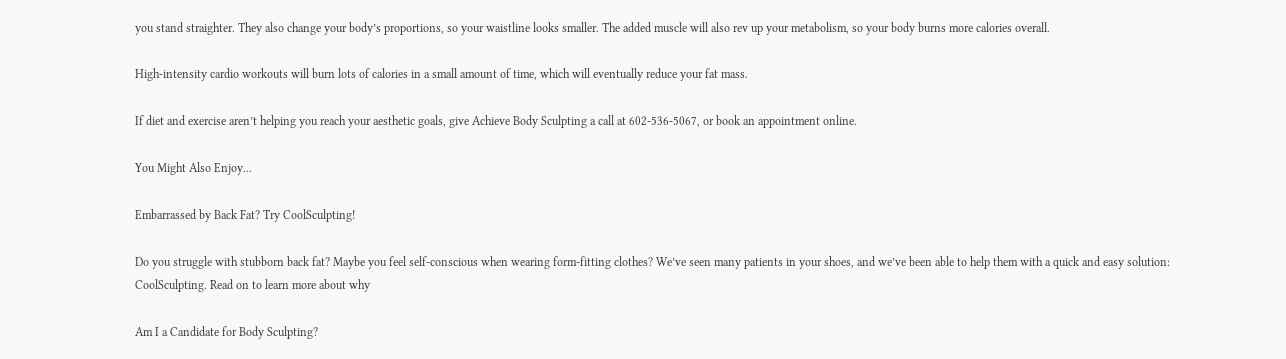you stand straighter. They also change your body’s proportions, so your waistline looks smaller. The added muscle will also rev up your metabolism, so your body burns more calories overall.

High-intensity cardio workouts will burn lots of calories in a small amount of time, which will eventually reduce your fat mass.

If diet and exercise aren’t helping you reach your aesthetic goals, give Achieve Body Sculpting a call at 602-536-5067, or book an appointment online.

You Might Also Enjoy...

Embarrassed by Back Fat? Try CoolSculpting!

Do you struggle with stubborn back fat? Maybe you feel self-conscious when wearing form-fitting clothes? We’ve seen many patients in your shoes, and we’ve been able to help them with a quick and easy solution: CoolSculpting. Read on to learn more about why

Am I a Candidate for Body Sculpting?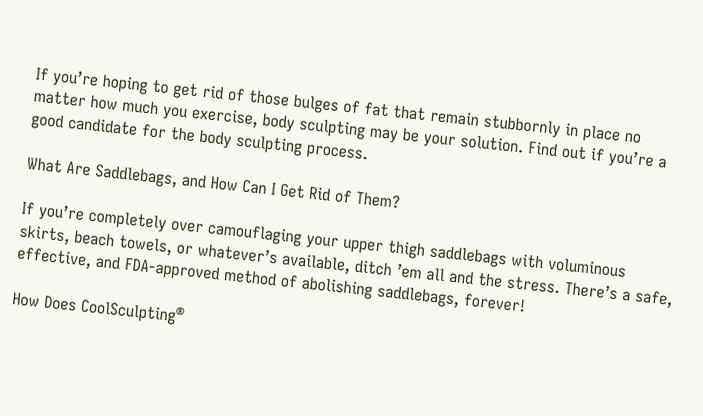If you’re hoping to get rid of those bulges of fat that remain stubbornly in place no matter how much you exercise, body sculpting may be your solution. Find out if you’re a good candidate for the body sculpting process.

What Are Saddlebags, and How Can I Get Rid of Them?

If you’re completely over camouflaging your upper thigh saddlebags with voluminous skirts, beach towels, or whatever’s available, ditch ’em all and the stress. There’s a safe, effective, and FDA-approved method of abolishing saddlebags, forever!

How Does CoolSculpting®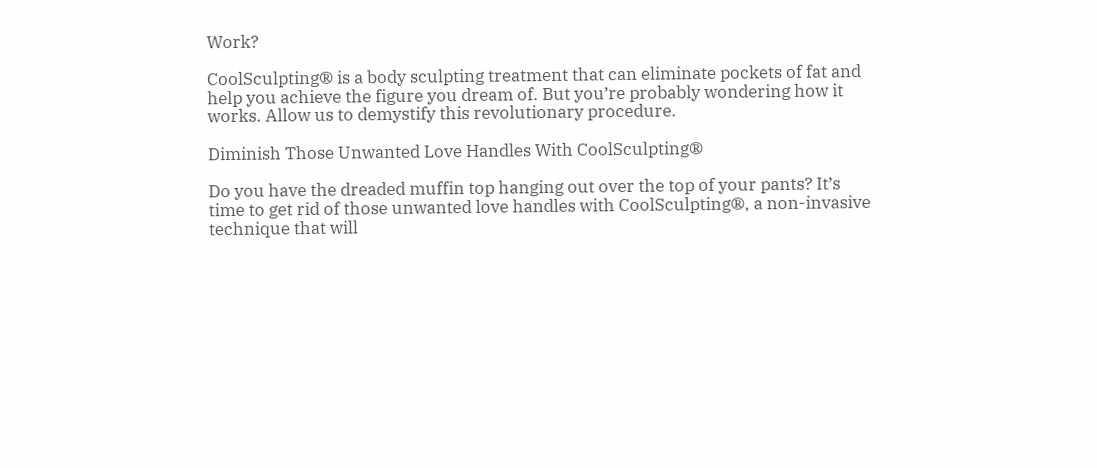Work?

CoolSculpting® is a body sculpting treatment that can eliminate pockets of fat and help you achieve the figure you dream of. But you’re probably wondering how it works. Allow us to demystify this revolutionary procedure.

Diminish Those Unwanted Love Handles With CoolSculpting®

Do you have the dreaded muffin top hanging out over the top of your pants? It’s time to get rid of those unwanted love handles with CoolSculpting®, a non-invasive technique that will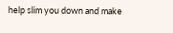help slim you down and make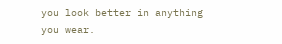you look better in anything you wear.